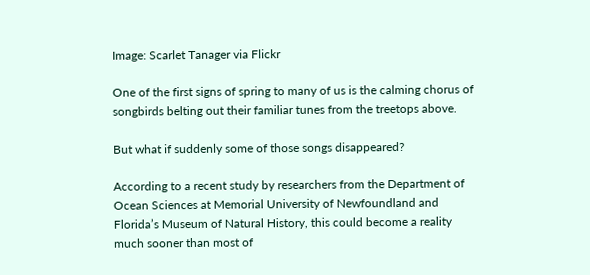Image: Scarlet Tanager via Flickr

One of the first signs of spring to many of us is the calming chorus of songbirds belting out their familiar tunes from the treetops above.

But what if suddenly some of those songs disappeared?

According to a recent study by researchers from the Department of Ocean Sciences at Memorial University of Newfoundland and Florida’s Museum of Natural History, this could become a reality much sooner than most of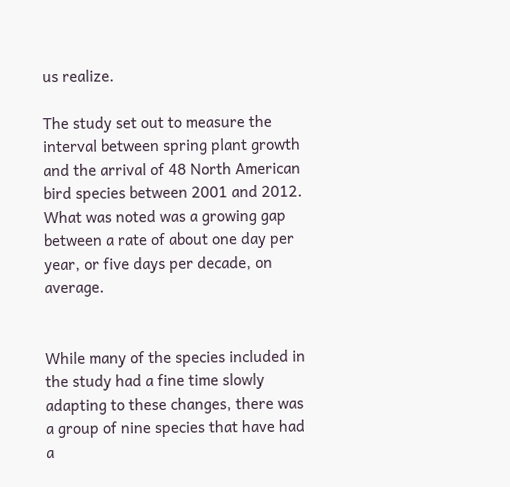us realize.

The study set out to measure the interval between spring plant growth and the arrival of 48 North American bird species between 2001 and 2012.  What was noted was a growing gap between a rate of about one day per year, or five days per decade, on average.


While many of the species included in the study had a fine time slowly adapting to these changes, there was a group of nine species that have had a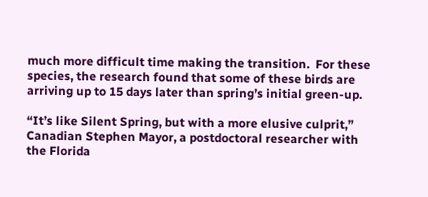much more difficult time making the transition.  For these species, the research found that some of these birds are arriving up to 15 days later than spring’s initial green-up.

“It’s like Silent Spring, but with a more elusive culprit,” Canadian Stephen Mayor, a postdoctoral researcher with the Florida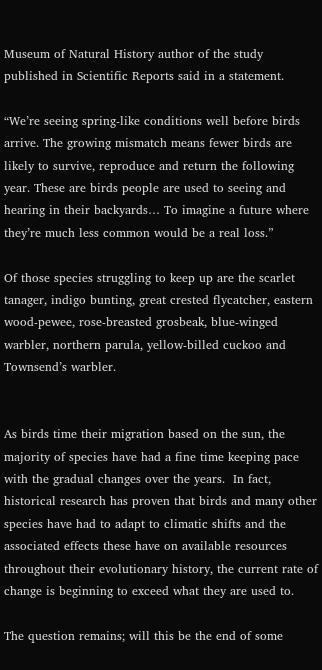Museum of Natural History author of the study published in Scientific Reports said in a statement.

“We’re seeing spring-like conditions well before birds arrive. The growing mismatch means fewer birds are likely to survive, reproduce and return the following year. These are birds people are used to seeing and hearing in their backyards… To imagine a future where they’re much less common would be a real loss.”

Of those species struggling to keep up are the scarlet tanager, indigo bunting, great crested flycatcher, eastern wood-pewee, rose-breasted grosbeak, blue-winged warbler, northern parula, yellow-billed cuckoo and Townsend’s warbler.


As birds time their migration based on the sun, the majority of species have had a fine time keeping pace with the gradual changes over the years.  In fact, historical research has proven that birds and many other species have had to adapt to climatic shifts and the associated effects these have on available resources throughout their evolutionary history, the current rate of change is beginning to exceed what they are used to.

The question remains; will this be the end of some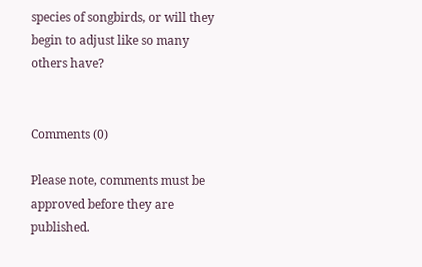species of songbirds, or will they begin to adjust like so many others have?


Comments (0)

Please note, comments must be approved before they are published.